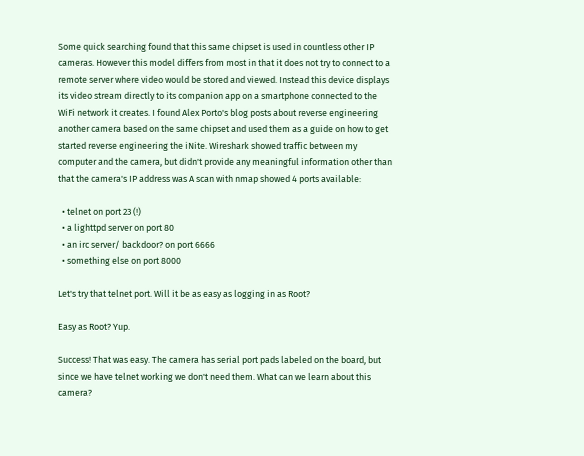Some quick searching found that this same chipset is used in countless other IP cameras. However this model differs from most in that it does not try to connect to a remote server where video would be stored and viewed. Instead this device displays its video stream directly to its companion app on a smartphone connected to the WiFi network it creates. I found Alex Porto's blog posts about reverse engineering another camera based on the same chipset and used them as a guide on how to get started reverse engineering the iNite. Wireshark showed traffic between my computer and the camera, but didn't provide any meaningful information other than that the camera's IP address was A scan with nmap showed 4 ports available:

  • telnet on port 23 (!)
  • a lighttpd server on port 80
  • an irc server/ backdoor? on port 6666
  • something else on port 8000

Let's try that telnet port. Will it be as easy as logging in as Root?

Easy as Root? Yup.

Success! That was easy. The camera has serial port pads labeled on the board, but since we have telnet working we don't need them. What can we learn about this camera?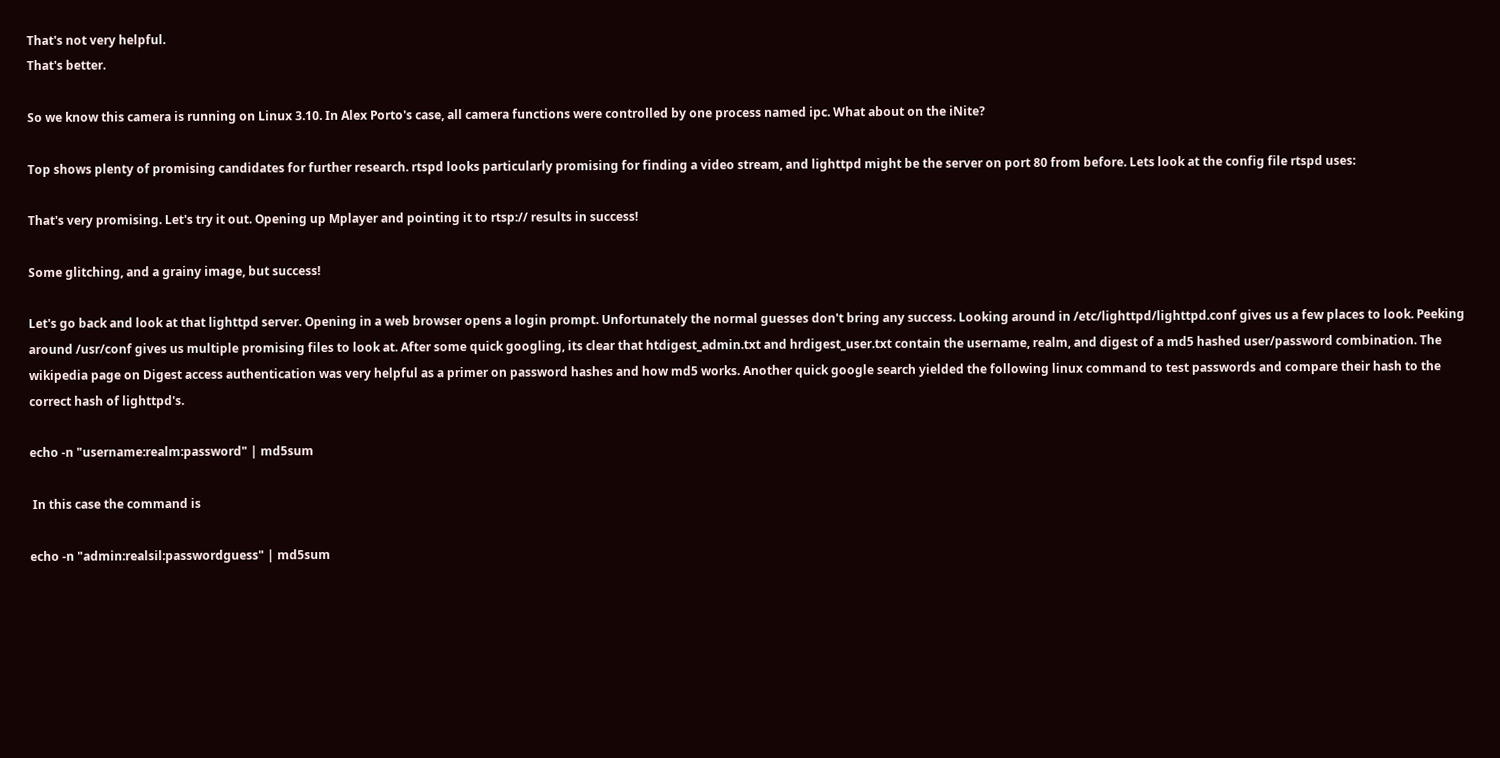That's not very helpful.
That's better.

So we know this camera is running on Linux 3.10. In Alex Porto's case, all camera functions were controlled by one process named ipc. What about on the iNite?

Top shows plenty of promising candidates for further research. rtspd looks particularly promising for finding a video stream, and lighttpd might be the server on port 80 from before. Lets look at the config file rtspd uses:

That's very promising. Let's try it out. Opening up Mplayer and pointing it to rtsp:// results in success!

Some glitching, and a grainy image, but success!

Let's go back and look at that lighttpd server. Opening in a web browser opens a login prompt. Unfortunately the normal guesses don't bring any success. Looking around in /etc/lighttpd/lighttpd.conf gives us a few places to look. Peeking around /usr/conf gives us multiple promising files to look at. After some quick googling, its clear that htdigest_admin.txt and hrdigest_user.txt contain the username, realm, and digest of a md5 hashed user/password combination. The wikipedia page on Digest access authentication was very helpful as a primer on password hashes and how md5 works. Another quick google search yielded the following linux command to test passwords and compare their hash to the correct hash of lighttpd's.

echo -n "username:realm:password" | md5sum

 In this case the command is

echo -n "admin:realsil:passwordguess" | md5sum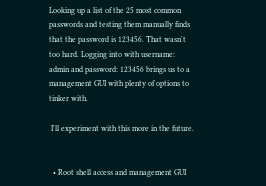Looking up a list of the 25 most common passwords and testing them manually finds that the password is 123456. That wasn't too hard. Logging into with username: admin and password: 123456 brings us to a management GUI with plenty of options to tinker with.

 I'll experiment with this more in the future.


  • Root shell access and management GUI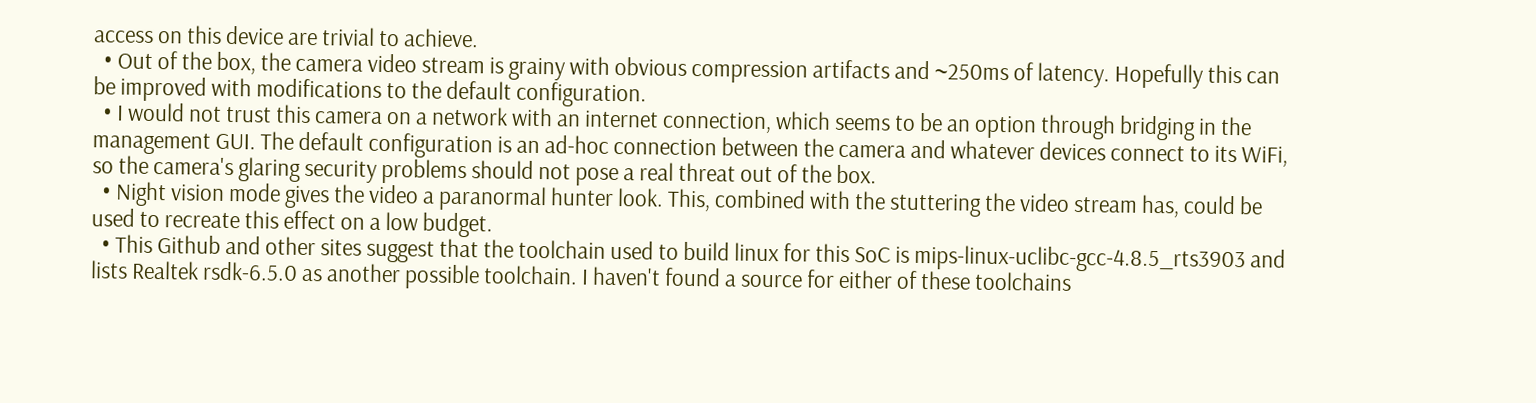access on this device are trivial to achieve.
  • Out of the box, the camera video stream is grainy with obvious compression artifacts and ~250ms of latency. Hopefully this can be improved with modifications to the default configuration.
  • I would not trust this camera on a network with an internet connection, which seems to be an option through bridging in the management GUI. The default configuration is an ad-hoc connection between the camera and whatever devices connect to its WiFi, so the camera's glaring security problems should not pose a real threat out of the box.
  • Night vision mode gives the video a paranormal hunter look. This, combined with the stuttering the video stream has, could be used to recreate this effect on a low budget.
  • This Github and other sites suggest that the toolchain used to build linux for this SoC is mips-linux-uclibc-gcc-4.8.5_rts3903 and lists Realtek rsdk-6.5.0 as another possible toolchain. I haven't found a source for either of these toolchains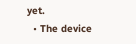yet.
  • The device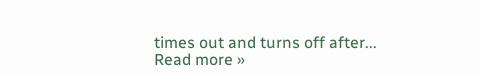times out and turns off after...
Read more »